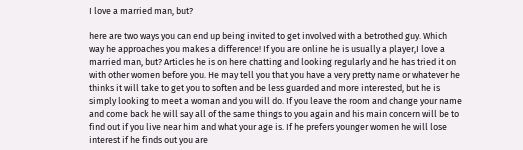I love a married man, but?

here are two ways you can end up being invited to get involved with a betrothed guy. Which way he approaches you makes a difference! If you are online he is usually a player,I love a married man, but? Articles he is on here chatting and looking regularly and he has tried it on with other women before you. He may tell you that you have a very pretty name or whatever he thinks it will take to get you to soften and be less guarded and more interested, but he is simply looking to meet a woman and you will do. If you leave the room and change your name and come back he will say all of the same things to you again and his main concern will be to find out if you live near him and what your age is. If he prefers younger women he will lose interest if he finds out you are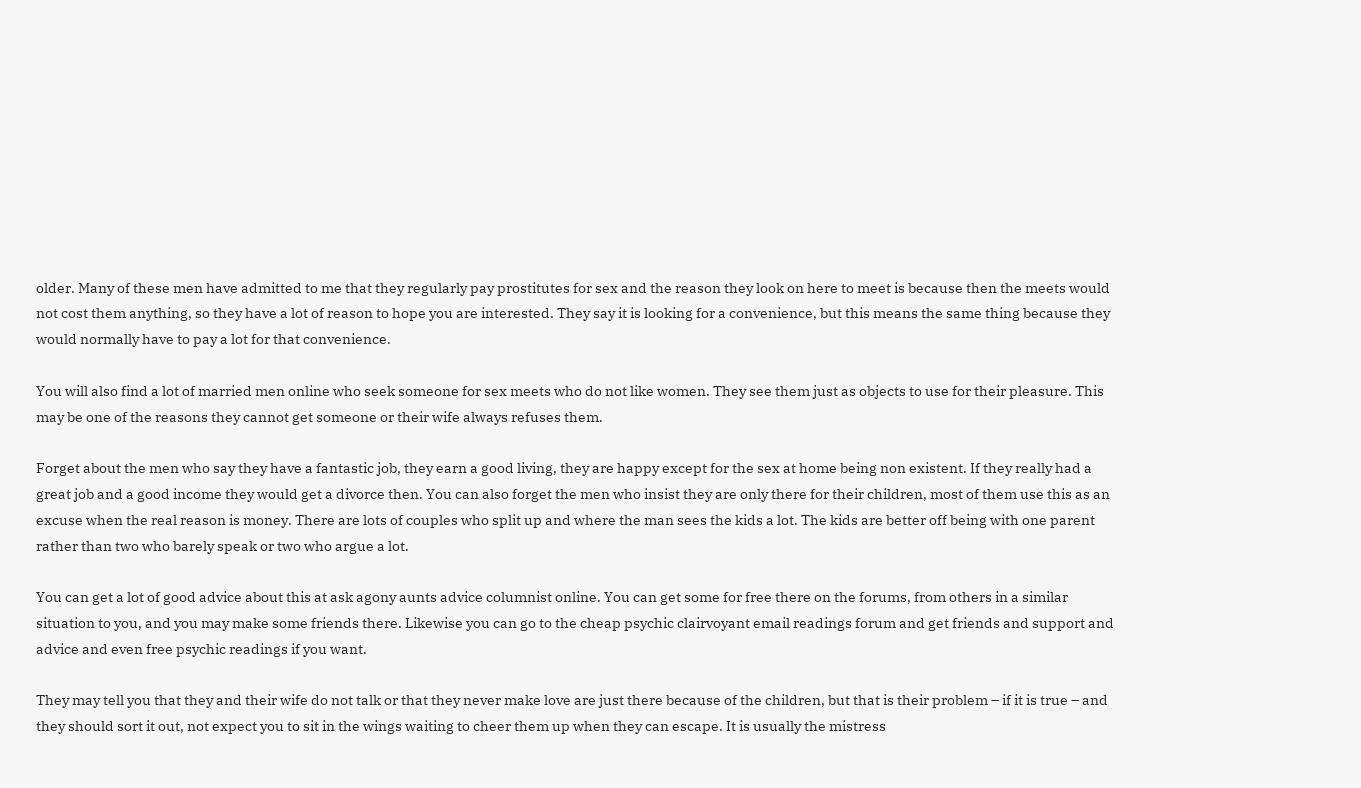older. Many of these men have admitted to me that they regularly pay prostitutes for sex and the reason they look on here to meet is because then the meets would not cost them anything, so they have a lot of reason to hope you are interested. They say it is looking for a convenience, but this means the same thing because they would normally have to pay a lot for that convenience.

You will also find a lot of married men online who seek someone for sex meets who do not like women. They see them just as objects to use for their pleasure. This may be one of the reasons they cannot get someone or their wife always refuses them.

Forget about the men who say they have a fantastic job, they earn a good living, they are happy except for the sex at home being non existent. If they really had a great job and a good income they would get a divorce then. You can also forget the men who insist they are only there for their children, most of them use this as an excuse when the real reason is money. There are lots of couples who split up and where the man sees the kids a lot. The kids are better off being with one parent rather than two who barely speak or two who argue a lot.

You can get a lot of good advice about this at ask agony aunts advice columnist online. You can get some for free there on the forums, from others in a similar situation to you, and you may make some friends there. Likewise you can go to the cheap psychic clairvoyant email readings forum and get friends and support and advice and even free psychic readings if you want.

They may tell you that they and their wife do not talk or that they never make love are just there because of the children, but that is their problem – if it is true – and they should sort it out, not expect you to sit in the wings waiting to cheer them up when they can escape. It is usually the mistress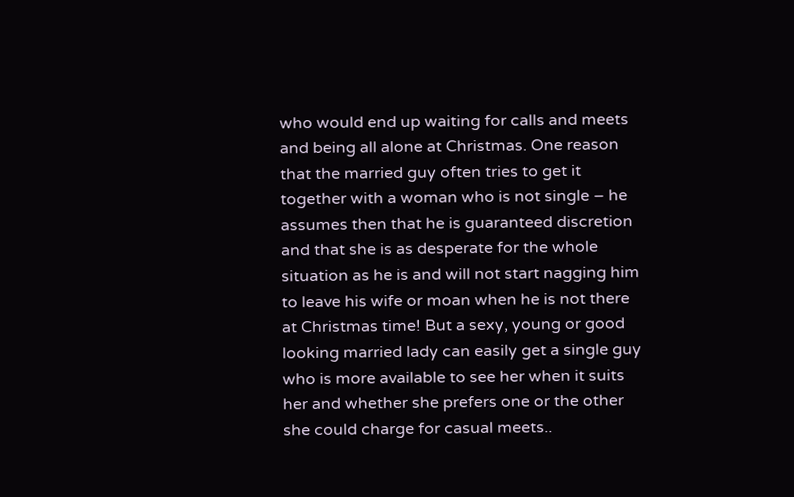who would end up waiting for calls and meets and being all alone at Christmas. One reason that the married guy often tries to get it together with a woman who is not single – he assumes then that he is guaranteed discretion and that she is as desperate for the whole situation as he is and will not start nagging him to leave his wife or moan when he is not there at Christmas time! But a sexy, young or good looking married lady can easily get a single guy who is more available to see her when it suits her and whether she prefers one or the other she could charge for casual meets..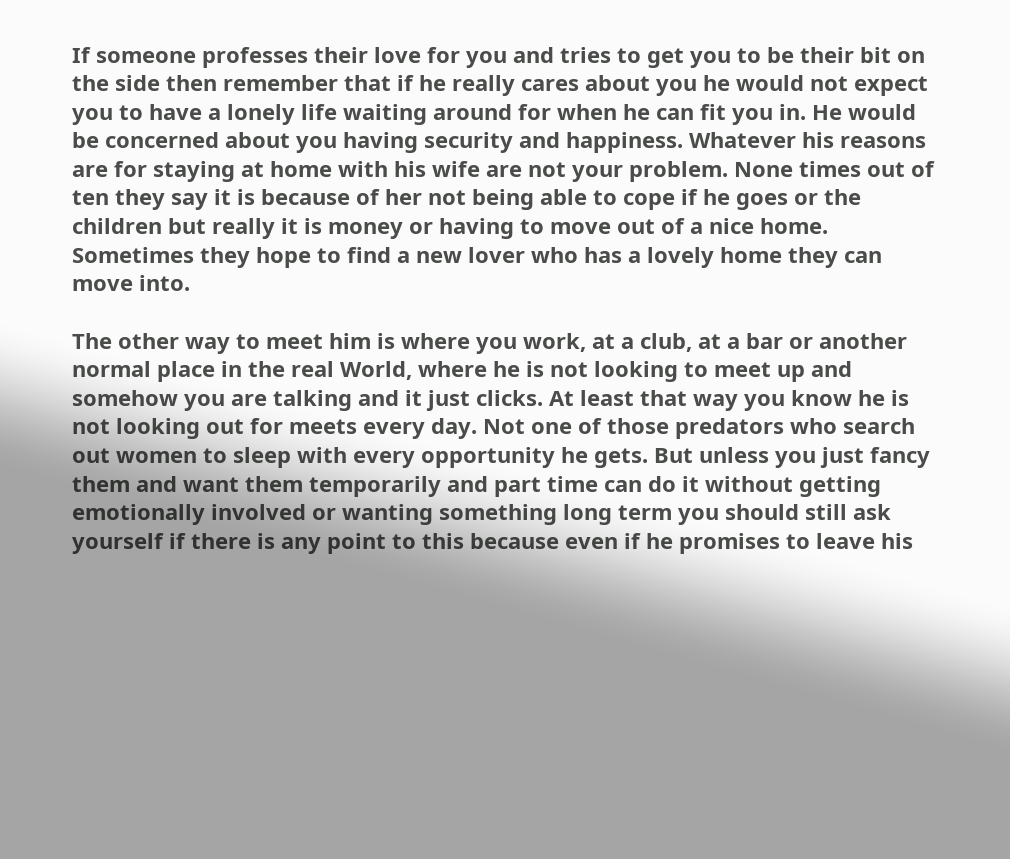If someone professes their love for you and tries to get you to be their bit on the side then remember that if he really cares about you he would not expect you to have a lonely life waiting around for when he can fit you in. He would be concerned about you having security and happiness. Whatever his reasons are for staying at home with his wife are not your problem. None times out of ten they say it is because of her not being able to cope if he goes or the children but really it is money or having to move out of a nice home. Sometimes they hope to find a new lover who has a lovely home they can move into.

The other way to meet him is where you work, at a club, at a bar or another normal place in the real World, where he is not looking to meet up and somehow you are talking and it just clicks. At least that way you know he is not looking out for meets every day. Not one of those predators who search out women to sleep with every opportunity he gets. But unless you just fancy them and want them temporarily and part time can do it without getting emotionally involved or wanting something long term you should still ask yourself if there is any point to this because even if he promises to leave his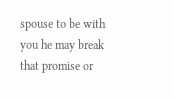spouse to be with you he may break that promise or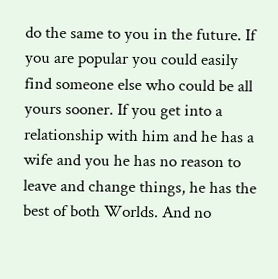do the same to you in the future. If you are popular you could easily find someone else who could be all yours sooner. If you get into a relationship with him and he has a wife and you he has no reason to leave and change things, he has the best of both Worlds. And no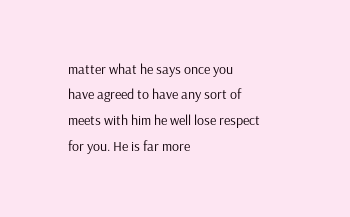matter what he says once you have agreed to have any sort of meets with him he well lose respect for you. He is far more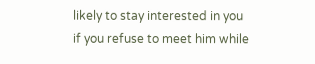likely to stay interested in you if you refuse to meet him while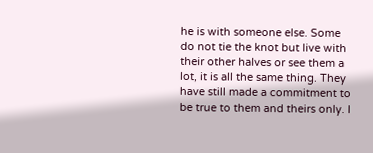he is with someone else. Some do not tie the knot but live with their other halves or see them a lot, it is all the same thing. They have still made a commitment to be true to them and theirs only. I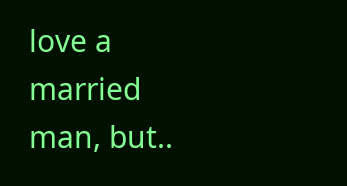love a married man, but..